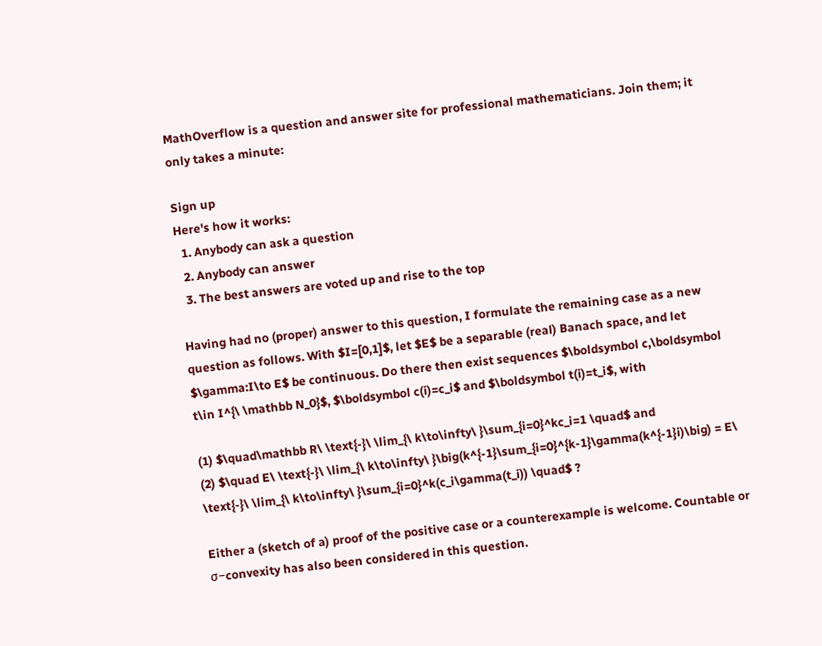MathOverflow is a question and answer site for professional mathematicians. Join them; it only takes a minute:

Sign up
Here's how it works:
  1. Anybody can ask a question
  2. Anybody can answer
  3. The best answers are voted up and rise to the top

Having had no (proper) answer to this question, I formulate the remaining case as a new question as follows. With $I=[0,1]$, let $E$ be a separable (real) Banach space, and let $\gamma:I\to E$ be continuous. Do there then exist sequences $\boldsymbol c,\boldsymbol t\in I^{\ \mathbb N_0}$, $\boldsymbol c(i)=c_i$ and $\boldsymbol t(i)=t_i$, with

(1) $\quad\mathbb R\ \text{-}\ \lim_{\ k\to\infty\ }\sum_{i=0}^kc_i=1 \quad$ and
(2) $\quad E\ \text{-}\ \lim_{\ k\to\infty\ }\big(k^{-1}\sum_{i=0}^{k-1}\gamma(k^{-1}i)\big) = E\ \text{-}\ \lim_{\ k\to\infty\ }\sum_{i=0}^k(c_i\gamma(t_i)) \quad$ ?

Either a (sketch of a) proof of the positive case or a counterexample is welcome. Countable or σ−convexity has also been considered in this question.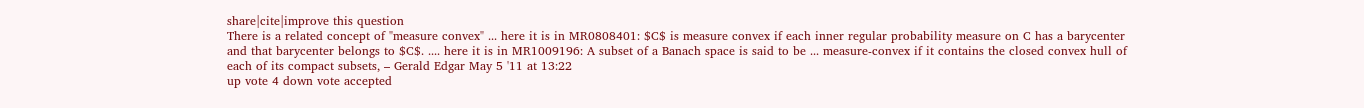share|cite|improve this question
There is a related concept of "measure convex" ... here it is in MR0808401: $C$ is measure convex if each inner regular probability measure on C has a barycenter and that barycenter belongs to $C$. .... here it is in MR1009196: A subset of a Banach space is said to be ... measure-convex if it contains the closed convex hull of each of its compact subsets, – Gerald Edgar May 5 '11 at 13:22
up vote 4 down vote accepted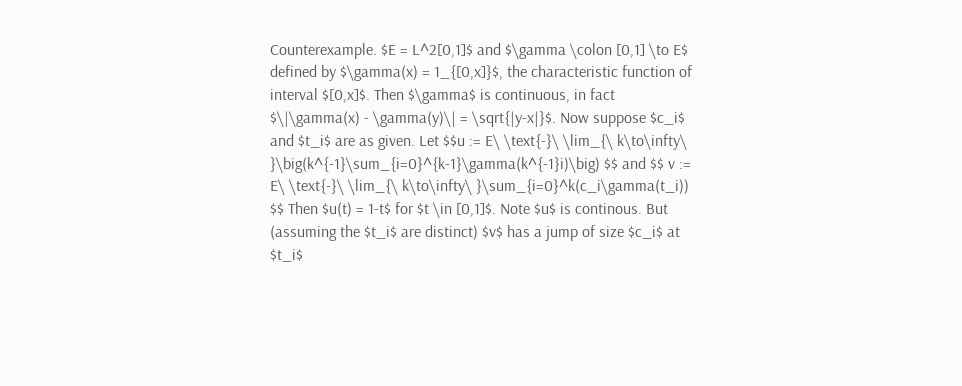Counterexample. $E = L^2[0,1]$ and $\gamma \colon [0,1] \to E$ defined by $\gamma(x) = 1_{[0,x]}$, the characteristic function of interval $[0,x]$. Then $\gamma$ is continuous, in fact $\|\gamma(x) - \gamma(y)\| = \sqrt{|y-x|}$. Now suppose $c_i$ and $t_i$ are as given. Let $$u := E\ \text{-}\ \lim_{\ k\to\infty\ }\big(k^{-1}\sum_{i=0}^{k-1}\gamma(k^{-1}i)\big) $$ and $$ v := E\ \text{-}\ \lim_{\ k\to\infty\ }\sum_{i=0}^k(c_i\gamma(t_i)) $$ Then $u(t) = 1-t$ for $t \in [0,1]$. Note $u$ is continous. But (assuming the $t_i$ are distinct) $v$ has a jump of size $c_i$ at $t_i$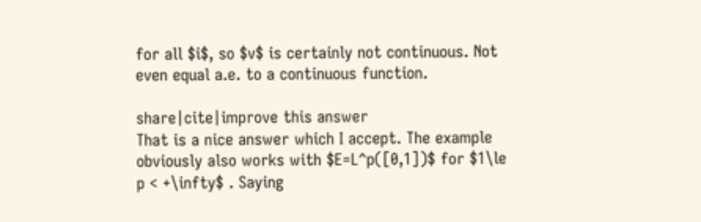for all $i$, so $v$ is certainly not continuous. Not even equal a.e. to a continuous function.

share|cite|improve this answer
That is a nice answer which I accept. The example obviously also works with $E=L^p([0,1])$ for $1\le p < +\infty$ . Saying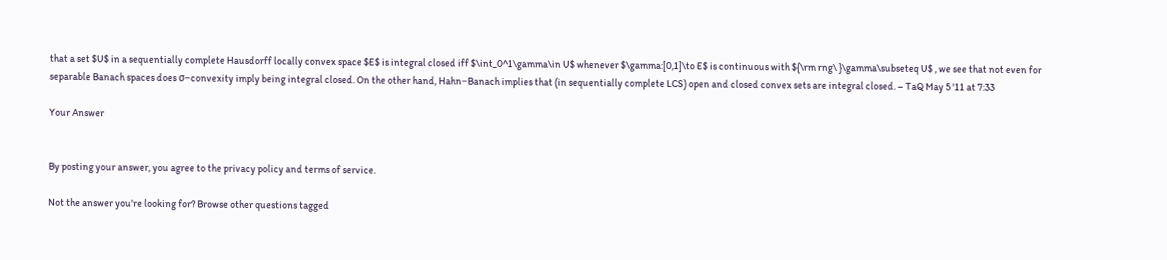that a set $U$ in a sequentially complete Hausdorff locally convex space $E$ is integral closed iff $\int_0^1\gamma\in U$ whenever $\gamma:[0,1]\to E$ is continuous with ${\rm rng\ }\gamma\subseteq U$ , we see that not even for separable Banach spaces does σ−convexity imply being integral closed. On the other hand, Hahn−Banach implies that (in sequentially complete LCS) open and closed convex sets are integral closed. – TaQ May 5 '11 at 7:33

Your Answer


By posting your answer, you agree to the privacy policy and terms of service.

Not the answer you're looking for? Browse other questions tagged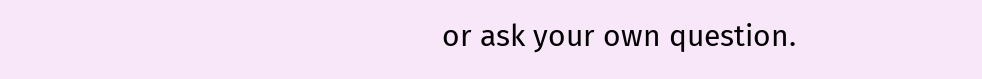or ask your own question.